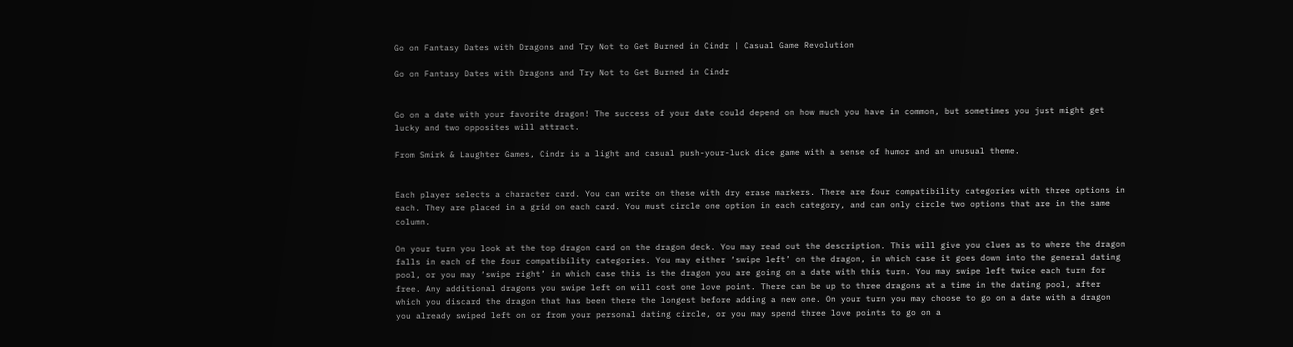Go on Fantasy Dates with Dragons and Try Not to Get Burned in Cindr | Casual Game Revolution

Go on Fantasy Dates with Dragons and Try Not to Get Burned in Cindr


Go on a date with your favorite dragon! The success of your date could depend on how much you have in common, but sometimes you just might get lucky and two opposites will attract.

From Smirk & Laughter Games, Cindr is a light and casual push-your-luck dice game with a sense of humor and an unusual theme.


Each player selects a character card. You can write on these with dry erase markers. There are four compatibility categories with three options in each. They are placed in a grid on each card. You must circle one option in each category, and can only circle two options that are in the same column.

On your turn you look at the top dragon card on the dragon deck. You may read out the description. This will give you clues as to where the dragon falls in each of the four compatibility categories. You may either ‘swipe left’ on the dragon, in which case it goes down into the general dating pool, or you may ‘swipe right’ in which case this is the dragon you are going on a date with this turn. You may swipe left twice each turn for free. Any additional dragons you swipe left on will cost one love point. There can be up to three dragons at a time in the dating pool, after which you discard the dragon that has been there the longest before adding a new one. On your turn you may choose to go on a date with a dragon you already swiped left on or from your personal dating circle, or you may spend three love points to go on a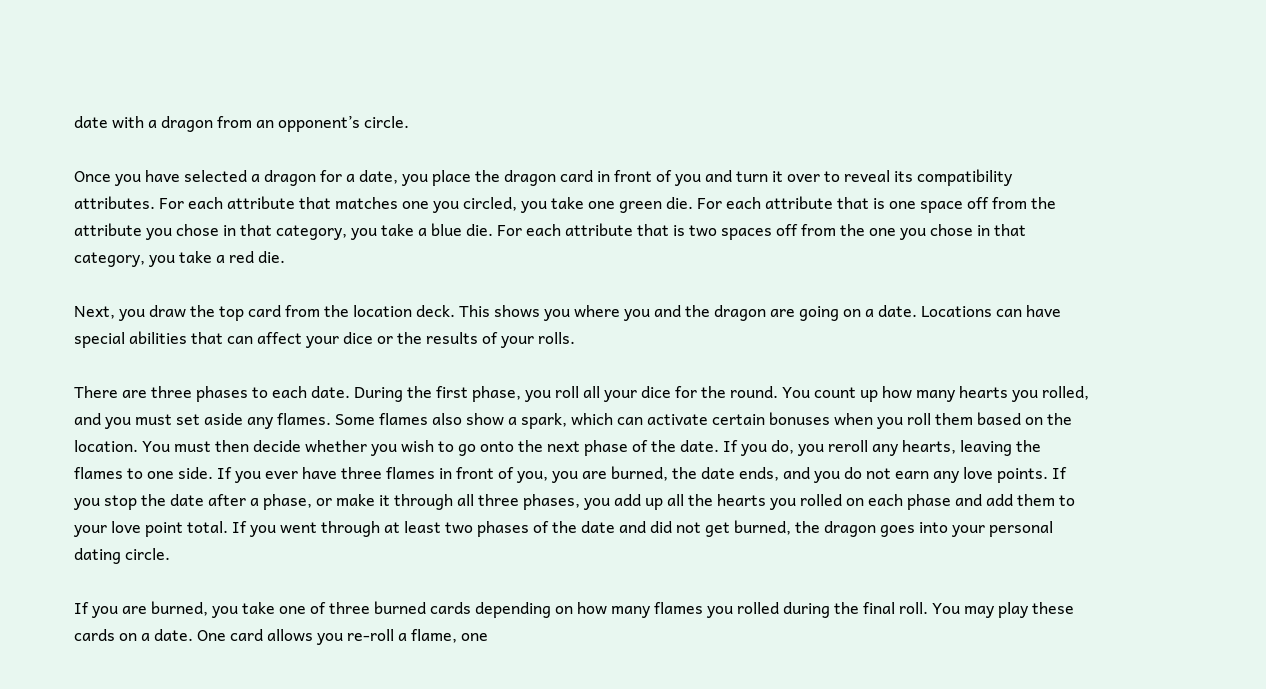date with a dragon from an opponent’s circle.

Once you have selected a dragon for a date, you place the dragon card in front of you and turn it over to reveal its compatibility attributes. For each attribute that matches one you circled, you take one green die. For each attribute that is one space off from the attribute you chose in that category, you take a blue die. For each attribute that is two spaces off from the one you chose in that category, you take a red die.

Next, you draw the top card from the location deck. This shows you where you and the dragon are going on a date. Locations can have special abilities that can affect your dice or the results of your rolls.

There are three phases to each date. During the first phase, you roll all your dice for the round. You count up how many hearts you rolled, and you must set aside any flames. Some flames also show a spark, which can activate certain bonuses when you roll them based on the location. You must then decide whether you wish to go onto the next phase of the date. If you do, you reroll any hearts, leaving the flames to one side. If you ever have three flames in front of you, you are burned, the date ends, and you do not earn any love points. If you stop the date after a phase, or make it through all three phases, you add up all the hearts you rolled on each phase and add them to your love point total. If you went through at least two phases of the date and did not get burned, the dragon goes into your personal dating circle.

If you are burned, you take one of three burned cards depending on how many flames you rolled during the final roll. You may play these cards on a date. One card allows you re-roll a flame, one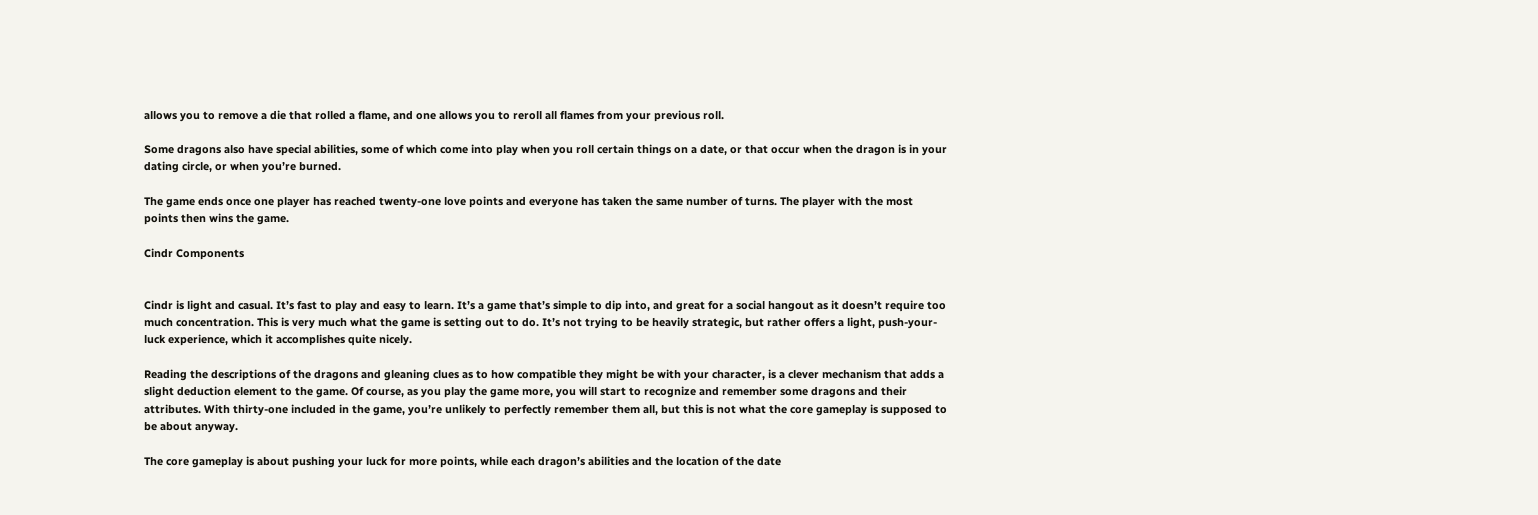allows you to remove a die that rolled a flame, and one allows you to reroll all flames from your previous roll.

Some dragons also have special abilities, some of which come into play when you roll certain things on a date, or that occur when the dragon is in your dating circle, or when you’re burned.

The game ends once one player has reached twenty-one love points and everyone has taken the same number of turns. The player with the most points then wins the game.

Cindr Components


Cindr is light and casual. It’s fast to play and easy to learn. It’s a game that’s simple to dip into, and great for a social hangout as it doesn’t require too much concentration. This is very much what the game is setting out to do. It’s not trying to be heavily strategic, but rather offers a light, push-your-luck experience, which it accomplishes quite nicely.

Reading the descriptions of the dragons and gleaning clues as to how compatible they might be with your character, is a clever mechanism that adds a slight deduction element to the game. Of course, as you play the game more, you will start to recognize and remember some dragons and their attributes. With thirty-one included in the game, you’re unlikely to perfectly remember them all, but this is not what the core gameplay is supposed to be about anyway.

The core gameplay is about pushing your luck for more points, while each dragon’s abilities and the location of the date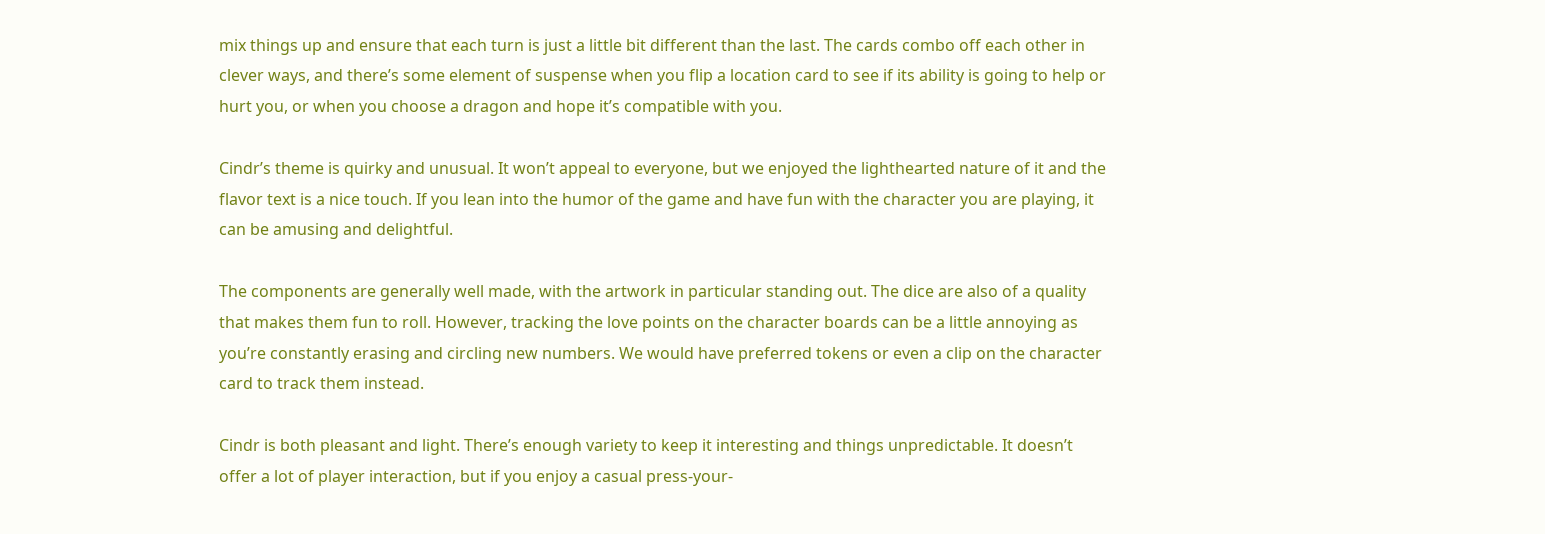mix things up and ensure that each turn is just a little bit different than the last. The cards combo off each other in clever ways, and there’s some element of suspense when you flip a location card to see if its ability is going to help or hurt you, or when you choose a dragon and hope it’s compatible with you.

Cindr’s theme is quirky and unusual. It won’t appeal to everyone, but we enjoyed the lighthearted nature of it and the flavor text is a nice touch. If you lean into the humor of the game and have fun with the character you are playing, it can be amusing and delightful.

The components are generally well made, with the artwork in particular standing out. The dice are also of a quality that makes them fun to roll. However, tracking the love points on the character boards can be a little annoying as you’re constantly erasing and circling new numbers. We would have preferred tokens or even a clip on the character card to track them instead.

Cindr is both pleasant and light. There’s enough variety to keep it interesting and things unpredictable. It doesn’t offer a lot of player interaction, but if you enjoy a casual press-your-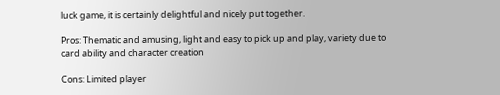luck game, it is certainly delightful and nicely put together.

Pros: Thematic and amusing, light and easy to pick up and play, variety due to card ability and character creation

Cons: Limited player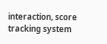interaction, score tracking system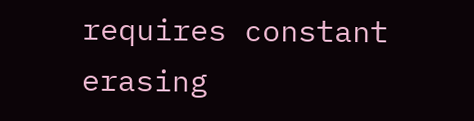requires constant erasing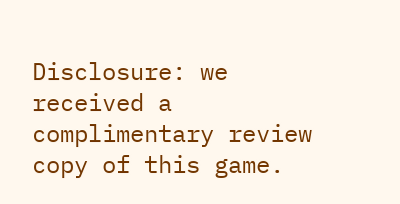Disclosure: we received a complimentary review copy of this game.